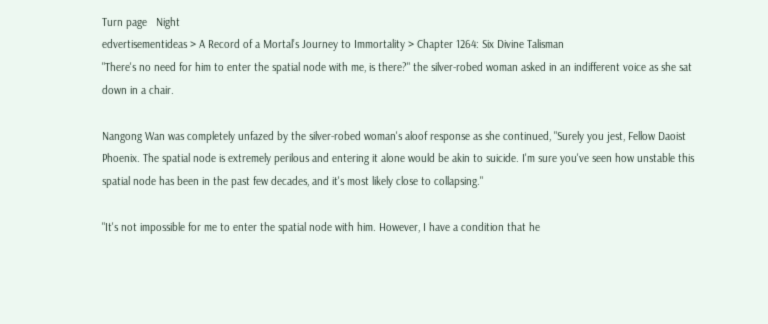Turn page   Night
edvertisementideas > A Record of a Mortal’s Journey to Immortality > Chapter 1264: Six Divine Talisman
"There's no need for him to enter the spatial node with me, is there?" the silver-robed woman asked in an indifferent voice as she sat down in a chair.

Nangong Wan was completely unfazed by the silver-robed woman's aloof response as she continued, "Surely you jest, Fellow Daoist Phoenix. The spatial node is extremely perilous and entering it alone would be akin to suicide. I'm sure you've seen how unstable this spatial node has been in the past few decades, and it's most likely close to collapsing."

"It's not impossible for me to enter the spatial node with him. However, I have a condition that he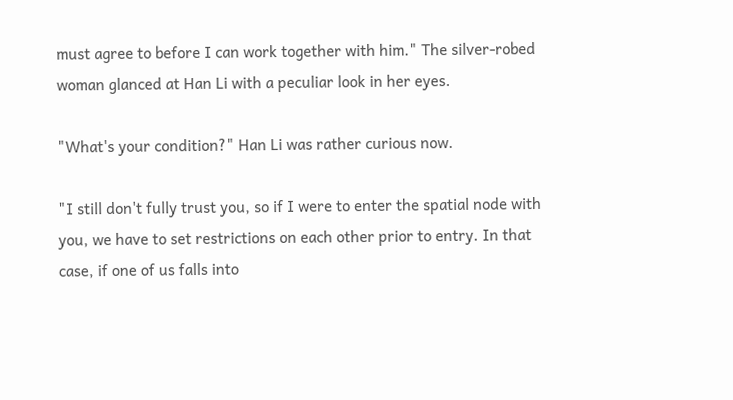must agree to before I can work together with him." The silver-robed woman glanced at Han Li with a peculiar look in her eyes.

"What's your condition?" Han Li was rather curious now.

"I still don't fully trust you, so if I were to enter the spatial node with you, we have to set restrictions on each other prior to entry. In that case, if one of us falls into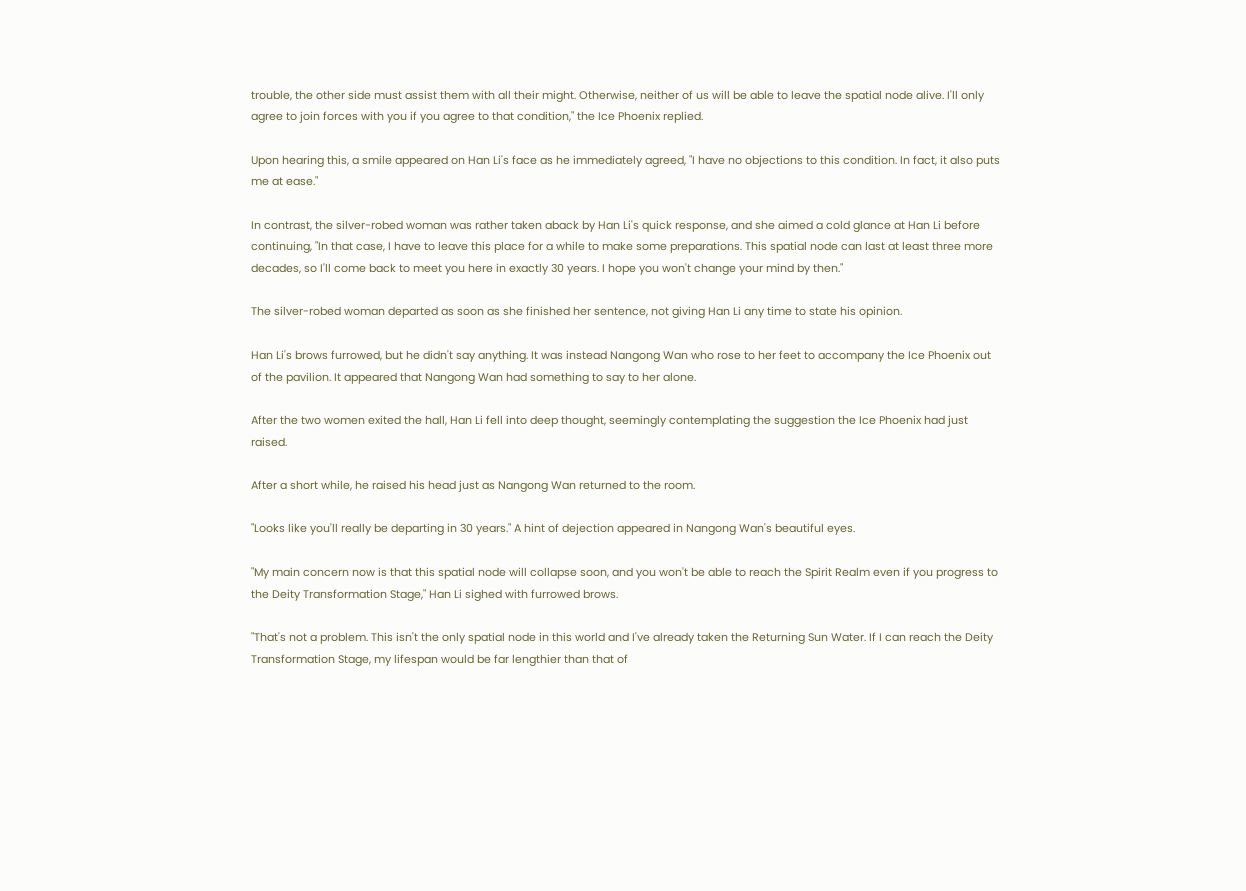trouble, the other side must assist them with all their might. Otherwise, neither of us will be able to leave the spatial node alive. I'll only agree to join forces with you if you agree to that condition," the Ice Phoenix replied.

Upon hearing this, a smile appeared on Han Li's face as he immediately agreed, "I have no objections to this condition. In fact, it also puts me at ease."

In contrast, the silver-robed woman was rather taken aback by Han Li's quick response, and she aimed a cold glance at Han Li before continuing, "In that case, I have to leave this place for a while to make some preparations. This spatial node can last at least three more decades, so I'll come back to meet you here in exactly 30 years. I hope you won't change your mind by then."

The silver-robed woman departed as soon as she finished her sentence, not giving Han Li any time to state his opinion.

Han Li's brows furrowed, but he didn't say anything. It was instead Nangong Wan who rose to her feet to accompany the Ice Phoenix out of the pavilion. It appeared that Nangong Wan had something to say to her alone.

After the two women exited the hall, Han Li fell into deep thought, seemingly contemplating the suggestion the Ice Phoenix had just raised.

After a short while, he raised his head just as Nangong Wan returned to the room.

"Looks like you'll really be departing in 30 years." A hint of dejection appeared in Nangong Wan's beautiful eyes.

"My main concern now is that this spatial node will collapse soon, and you won't be able to reach the Spirit Realm even if you progress to the Deity Transformation Stage," Han Li sighed with furrowed brows.

"That's not a problem. This isn't the only spatial node in this world and I've already taken the Returning Sun Water. If I can reach the Deity Transformation Stage, my lifespan would be far lengthier than that of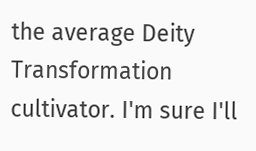the average Deity Transformation cultivator. I'm sure I'll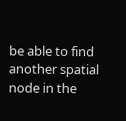be able to find another spatial node in the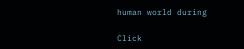human world during

Click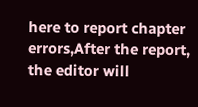here to report chapter errors,After the report, the editor will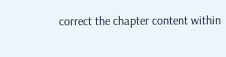correct the chapter content within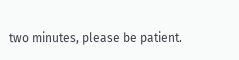two minutes, please be patient.